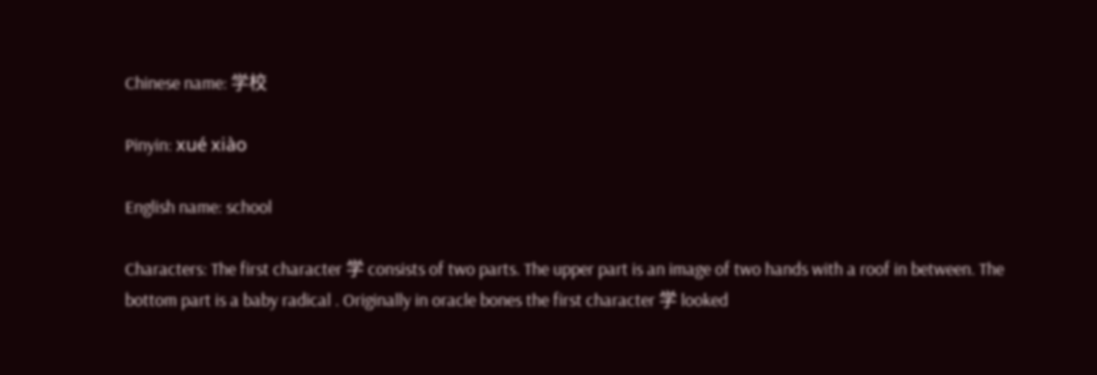Chinese name: 学校

Pinyin: xué xiào

English name: school

Characters: The first character 学 consists of two parts. The upper part is an image of two hands with a roof in between. The bottom part is a baby radical . Originally in oracle bones the first character 学 looked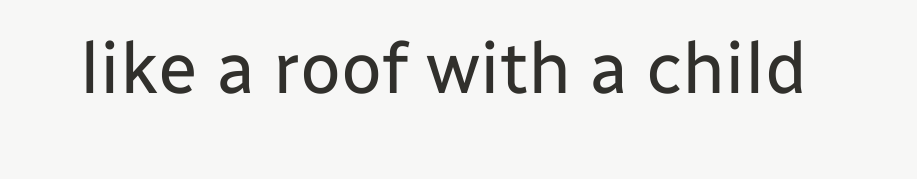like a roof with a child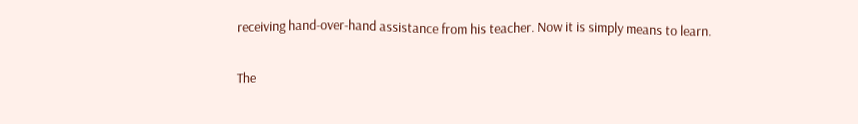receiving hand-over-hand assistance from his teacher. Now it is simply means to learn.

The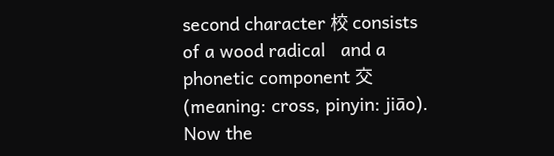second character 校 consists of a wood radical   and a phonetic component 交(meaning: cross, pinyin: jiāo). Now the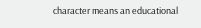character means an educational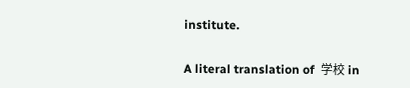institute.

A literal translation of  学校 in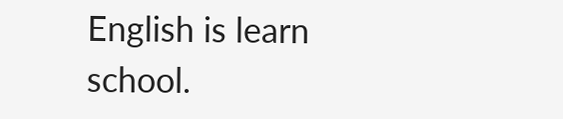English is learn school.